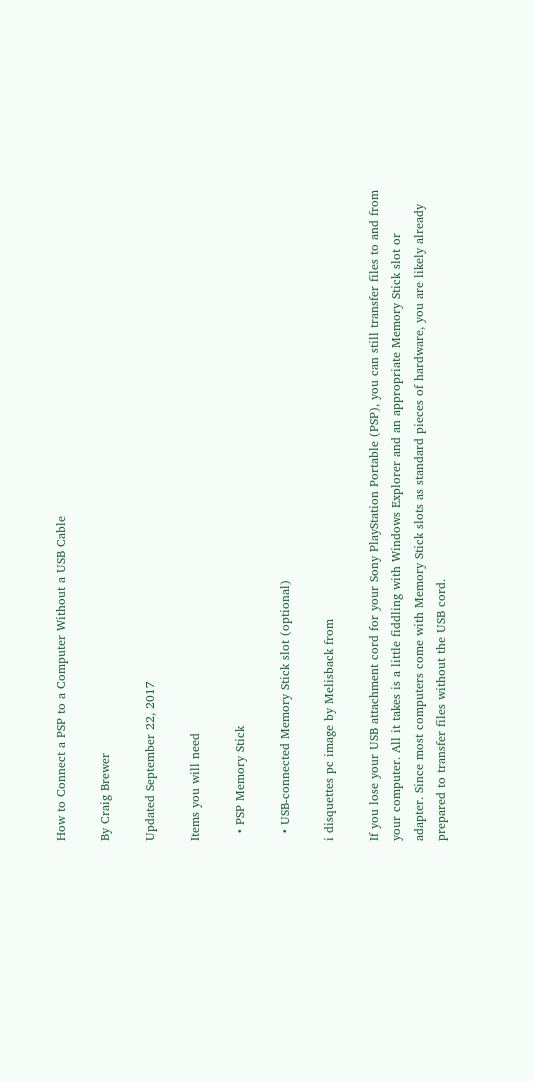How to Connect a PSP to a Computer Without a USB Cable

By Craig Brewer

Updated September 22, 2017

Items you will need

  • PSP Memory Stick

  • USB-connected Memory Stick slot (optional)

i disquettes pc image by Melisback from

If you lose your USB attachment cord for your Sony PlayStation Portable (PSP), you can still transfer files to and from your computer. All it takes is a little fiddling with Windows Explorer and an appropriate Memory Stick slot or adapter. Since most computers come with Memory Stick slots as standard pieces of hardware, you are likely already prepared to transfer files without the USB cord.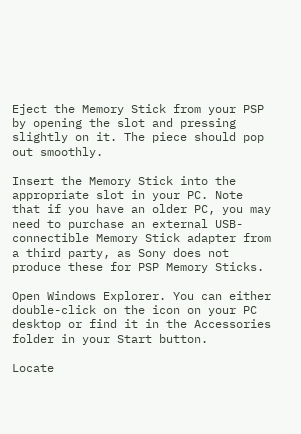Eject the Memory Stick from your PSP by opening the slot and pressing slightly on it. The piece should pop out smoothly.

Insert the Memory Stick into the appropriate slot in your PC. Note that if you have an older PC, you may need to purchase an external USB-connectible Memory Stick adapter from a third party, as Sony does not produce these for PSP Memory Sticks.

Open Windows Explorer. You can either double-click on the icon on your PC desktop or find it in the Accessories folder in your Start button.

Locate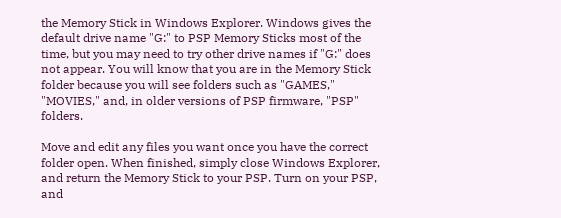the Memory Stick in Windows Explorer. Windows gives the default drive name "G:" to PSP Memory Sticks most of the time, but you may need to try other drive names if "G:" does not appear. You will know that you are in the Memory Stick folder because you will see folders such as "GAMES," "MOVIES," and, in older versions of PSP firmware, "PSP" folders.

Move and edit any files you want once you have the correct folder open. When finished, simply close Windows Explorer, and return the Memory Stick to your PSP. Turn on your PSP, and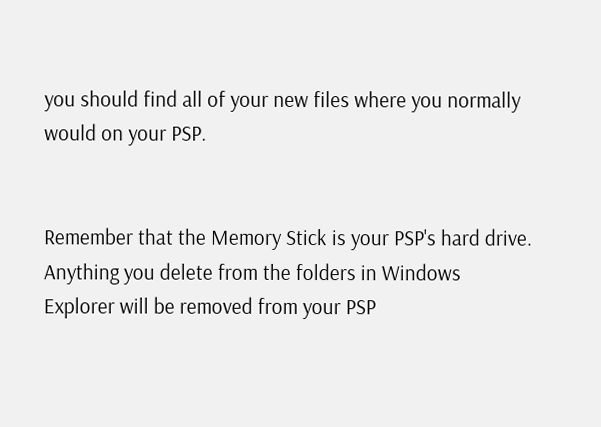you should find all of your new files where you normally would on your PSP.


Remember that the Memory Stick is your PSP's hard drive. Anything you delete from the folders in Windows Explorer will be removed from your PSP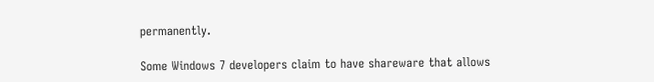permanently.

Some Windows 7 developers claim to have shareware that allows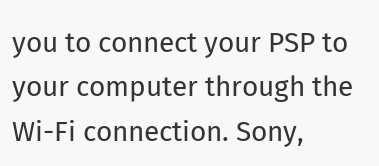you to connect your PSP to your computer through the Wi-Fi connection. Sony,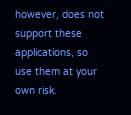however, does not support these applications, so use them at your own risk.